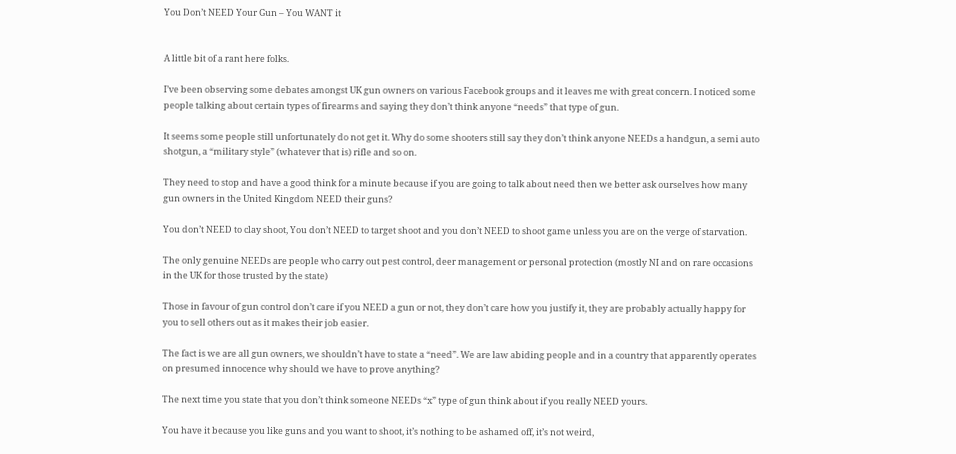You Don’t NEED Your Gun – You WANT it


A little bit of a rant here folks.

I’ve been observing some debates amongst UK gun owners on various Facebook groups and it leaves me with great concern. I noticed some people talking about certain types of firearms and saying they don’t think anyone “needs” that type of gun.

It seems some people still unfortunately do not get it. Why do some shooters still say they don’t think anyone NEEDs a handgun, a semi auto shotgun, a “military style” (whatever that is) rifle and so on.

They need to stop and have a good think for a minute because if you are going to talk about need then we better ask ourselves how many gun owners in the United Kingdom NEED their guns?

You don’t NEED to clay shoot, You don’t NEED to target shoot and you don’t NEED to shoot game unless you are on the verge of starvation.

The only genuine NEEDs are people who carry out pest control, deer management or personal protection (mostly NI and on rare occasions in the UK for those trusted by the state)

Those in favour of gun control don’t care if you NEED a gun or not, they don’t care how you justify it, they are probably actually happy for you to sell others out as it makes their job easier.

The fact is we are all gun owners, we shouldn’t have to state a “need”. We are law abiding people and in a country that apparently operates on presumed innocence why should we have to prove anything?

The next time you state that you don’t think someone NEEDs “x” type of gun think about if you really NEED yours.

You have it because you like guns and you want to shoot, it’s nothing to be ashamed off, it’s not weird,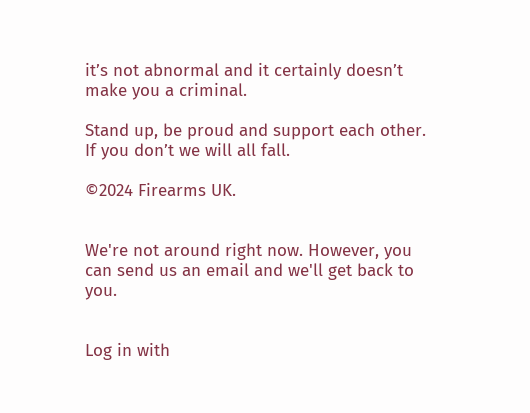it’s not abnormal and it certainly doesn’t make you a criminal.

Stand up, be proud and support each other. If you don’t we will all fall.

©2024 Firearms UK.


We're not around right now. However, you can send us an email and we'll get back to you.


Log in with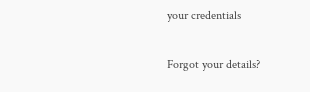your credentials

Forgot your details?